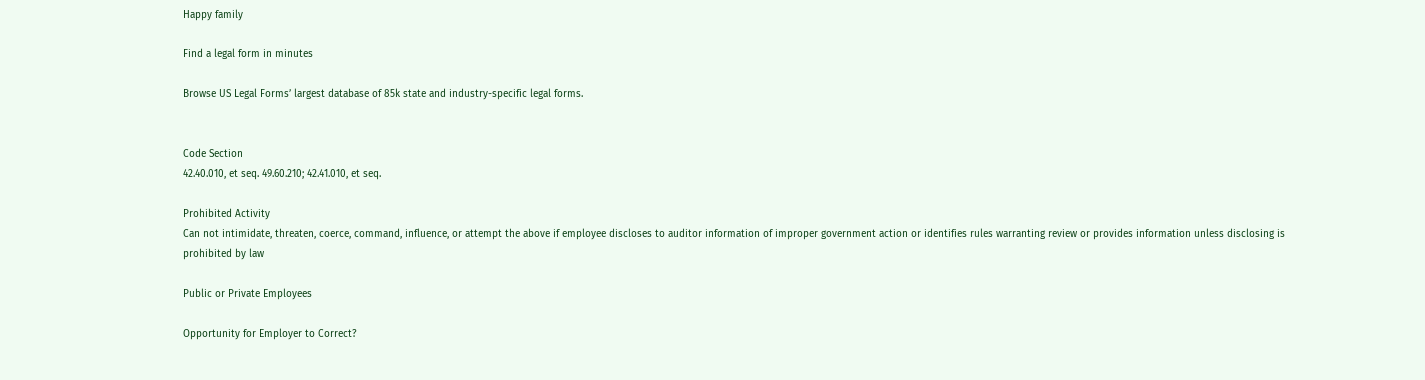Happy family

Find a legal form in minutes

Browse US Legal Forms’ largest database of 85k state and industry-specific legal forms.


Code Section
42.40.010, et seq. 49.60.210; 42.41.010, et seq.

Prohibited Activity
Can not intimidate, threaten, coerce, command, influence, or attempt the above if employee discloses to auditor information of improper government action or identifies rules warranting review or provides information unless disclosing is prohibited by law

Public or Private Employees

Opportunity for Employer to Correct?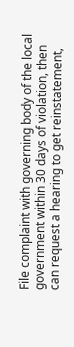File complaint with governing body of the local government within 30 days of violation, then can request a hearing to get reinstatement,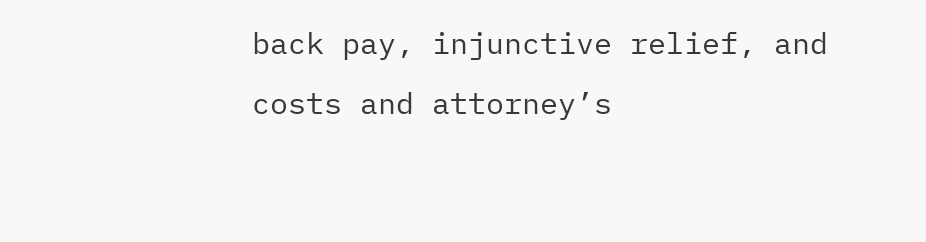back pay, injunctive relief, and costs and attorney’s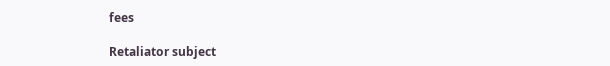fees

Retaliator subject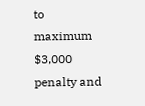to maximum $3,000 penalty and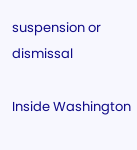suspension or dismissal

Inside Washington